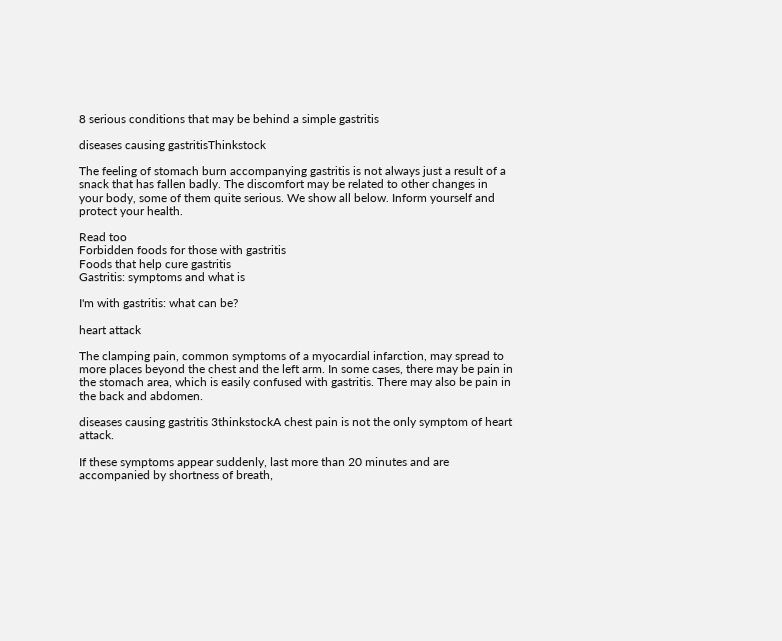8 serious conditions that may be behind a simple gastritis

diseases causing gastritisThinkstock

The feeling of stomach burn accompanying gastritis is not always just a result of a snack that has fallen badly. The discomfort may be related to other changes in your body, some of them quite serious. We show all below. Inform yourself and protect your health.

Read too
Forbidden foods for those with gastritis
Foods that help cure gastritis
Gastritis: symptoms and what is

I'm with gastritis: what can be?

heart attack

The clamping pain, common symptoms of a myocardial infarction, may spread to more places beyond the chest and the left arm. In some cases, there may be pain in the stomach area, which is easily confused with gastritis. There may also be pain in the back and abdomen.

diseases causing gastritis 3thinkstockA chest pain is not the only symptom of heart attack.

If these symptoms appear suddenly, last more than 20 minutes and are accompanied by shortness of breath,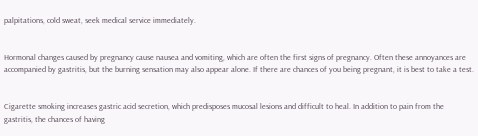palpitations, cold sweat, seek medical service immediately.


Hormonal changes caused by pregnancy cause nausea and vomiting, which are often the first signs of pregnancy. Often these annoyances are accompanied by gastritis, but the burning sensation may also appear alone. If there are chances of you being pregnant, it is best to take a test.


Cigarette smoking increases gastric acid secretion, which predisposes mucosal lesions and difficult to heal. In addition to pain from the gastritis, the chances of having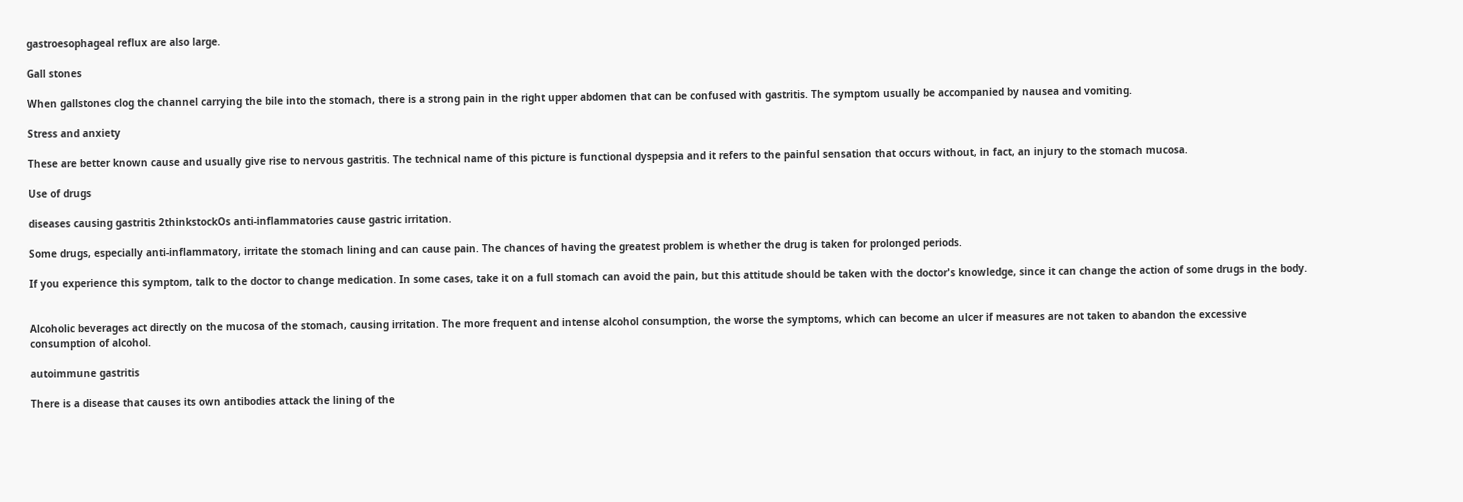gastroesophageal reflux are also large.

Gall stones

When gallstones clog the channel carrying the bile into the stomach, there is a strong pain in the right upper abdomen that can be confused with gastritis. The symptom usually be accompanied by nausea and vomiting.

Stress and anxiety

These are better known cause and usually give rise to nervous gastritis. The technical name of this picture is functional dyspepsia and it refers to the painful sensation that occurs without, in fact, an injury to the stomach mucosa.

Use of drugs

diseases causing gastritis 2thinkstockOs anti-inflammatories cause gastric irritation.

Some drugs, especially anti-inflammatory, irritate the stomach lining and can cause pain. The chances of having the greatest problem is whether the drug is taken for prolonged periods.

If you experience this symptom, talk to the doctor to change medication. In some cases, take it on a full stomach can avoid the pain, but this attitude should be taken with the doctor's knowledge, since it can change the action of some drugs in the body.


Alcoholic beverages act directly on the mucosa of the stomach, causing irritation. The more frequent and intense alcohol consumption, the worse the symptoms, which can become an ulcer if measures are not taken to abandon the excessive consumption of alcohol.

autoimmune gastritis

There is a disease that causes its own antibodies attack the lining of the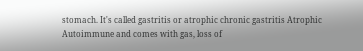stomach. It's called gastritis or atrophic chronic gastritis Atrophic Autoimmune and comes with gas, loss of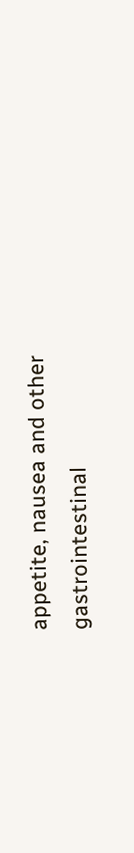appetite, nausea and other gastrointestinal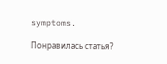symptoms.

Понравилась статья?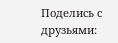Поделись с друзьями: